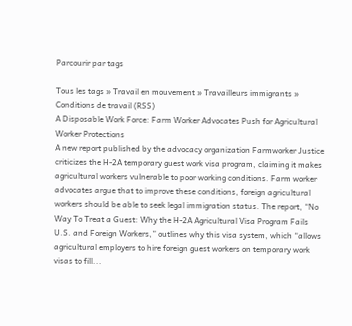Parcourir par tags

Tous les tags » Travail en mouvement » Travailleurs immigrants » Conditions de travail (RSS)
A Disposable Work Force: Farm Worker Advocates Push for Agricultural Worker Protections
A new report published by the advocacy organization Farmworker Justice criticizes the H-2A temporary guest work visa program, claiming it makes agricultural workers vulnerable to poor working conditions. Farm worker advocates argue that to improve these conditions, foreign agricultural workers should be able to seek legal immigration status. The report, “No Way To Treat a Guest: Why the H-2A Agricultural Visa Program Fails U.S. and Foreign Workers,” outlines why this visa system, which “allows agricultural employers to hire foreign guest workers on temporary work visas to fill...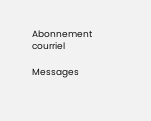Abonnement courriel

Messages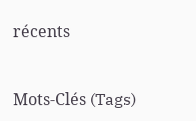récents


Mots-Clés (Tags)